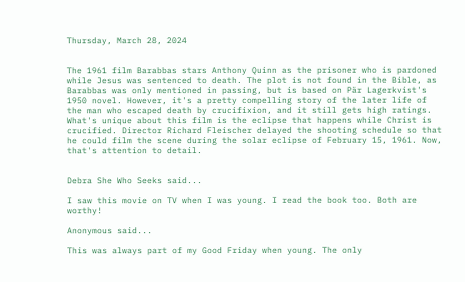Thursday, March 28, 2024


The 1961 film Barabbas stars Anthony Quinn as the prisoner who is pardoned while Jesus was sentenced to death. The plot is not found in the Bible, as Barabbas was only mentioned in passing, but is based on Pär Lagerkvist's 1950 novel. However, it's a pretty compelling story of the later life of the man who escaped death by crucifixion, and it still gets high ratings. What's unique about this film is the eclipse that happens while Christ is crucified. Director Richard Fleischer delayed the shooting schedule so that he could film the scene during the solar eclipse of February 15, 1961. Now, that's attention to detail.


Debra She Who Seeks said...

I saw this movie on TV when I was young. I read the book too. Both are worthy!

Anonymous said...

This was always part of my Good Friday when young. The only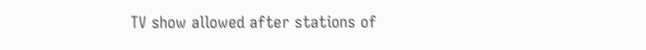TV show allowed after stations of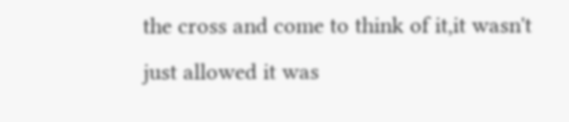the cross and come to think of it,it wasn't just allowed it was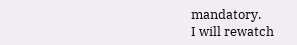mandatory.
I will rewatch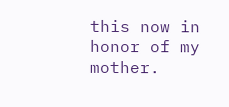this now in honor of my mother.